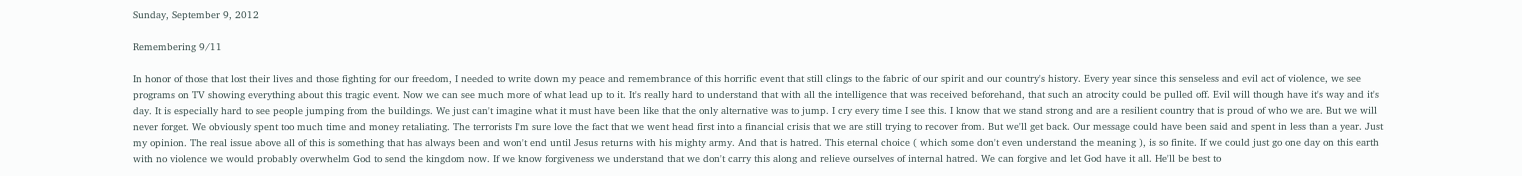Sunday, September 9, 2012

Remembering 9/11

In honor of those that lost their lives and those fighting for our freedom, I needed to write down my peace and remembrance of this horrific event that still clings to the fabric of our spirit and our country's history. Every year since this senseless and evil act of violence, we see programs on TV showing everything about this tragic event. Now we can see much more of what lead up to it. It's really hard to understand that with all the intelligence that was received beforehand, that such an atrocity could be pulled off. Evil will though have it's way and it's day. It is especially hard to see people jumping from the buildings. We just can't imagine what it must have been like that the only alternative was to jump. I cry every time I see this. I know that we stand strong and are a resilient country that is proud of who we are. But we will never forget. We obviously spent too much time and money retaliating. The terrorists I'm sure love the fact that we went head first into a financial crisis that we are still trying to recover from. But we'll get back. Our message could have been said and spent in less than a year. Just my opinion. The real issue above all of this is something that has always been and won't end until Jesus returns with his mighty army. And that is hatred. This eternal choice ( which some don't even understand the meaning ), is so finite. If we could just go one day on this earth with no violence we would probably overwhelm God to send the kingdom now. If we know forgiveness we understand that we don't carry this along and relieve ourselves of internal hatred. We can forgive and let God have it all. He'll be best to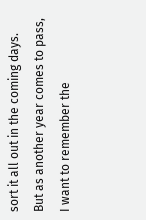sort it all out in the coming days. But as another year comes to pass, I want to remember the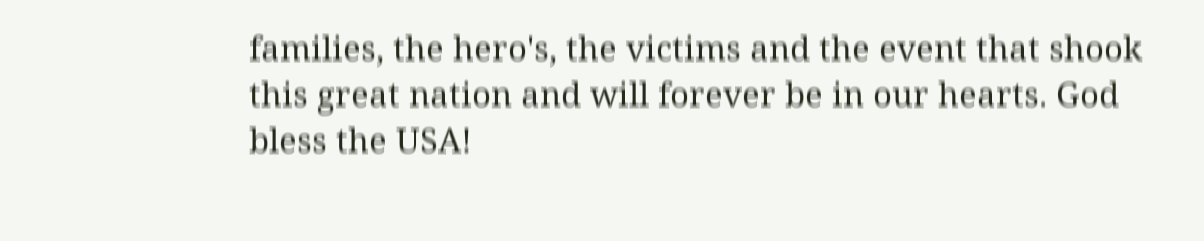families, the hero's, the victims and the event that shook this great nation and will forever be in our hearts. God bless the USA!